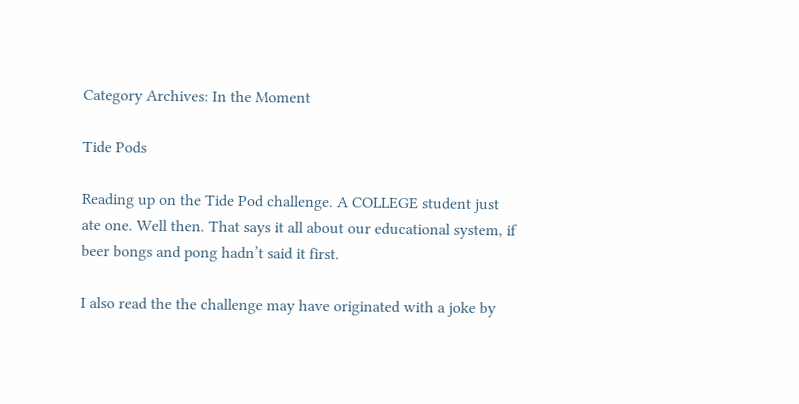Category Archives: In the Moment

Tide Pods

Reading up on the Tide Pod challenge. A COLLEGE student just ate one. Well then. That says it all about our educational system, if beer bongs and pong hadn’t said it first.

I also read the the challenge may have originated with a joke by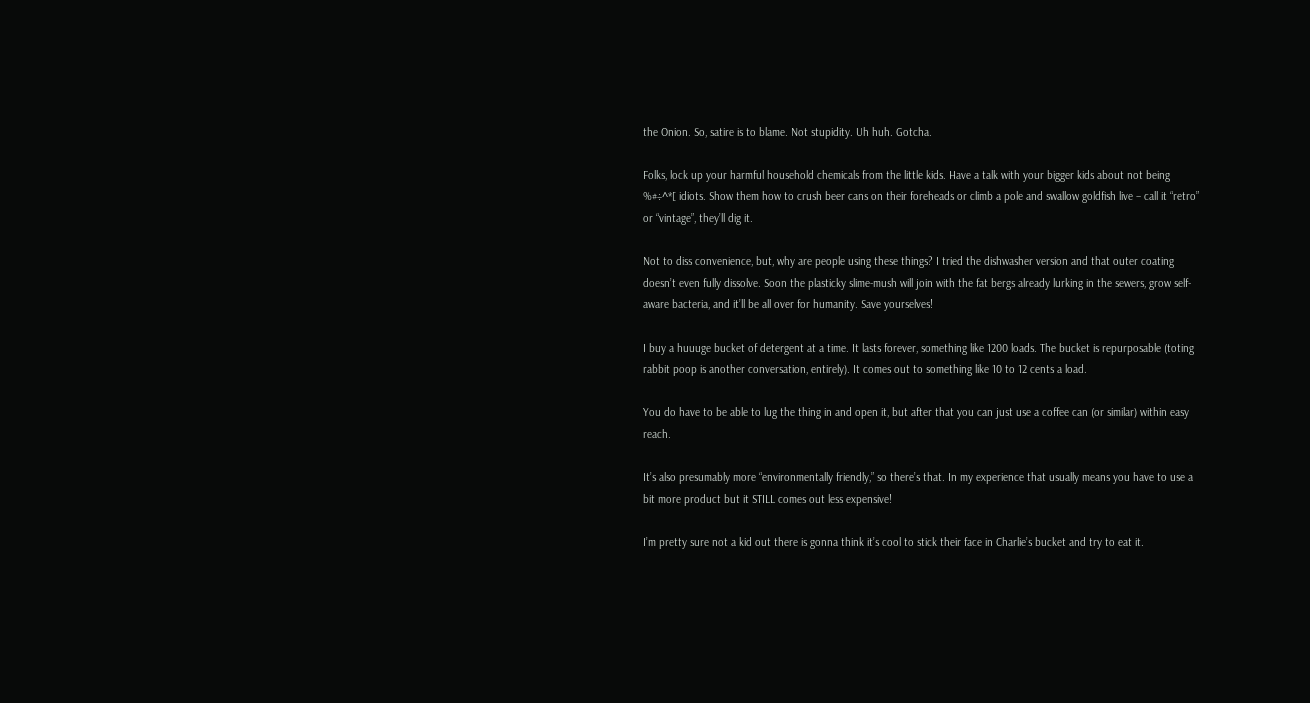the Onion. So, satire is to blame. Not stupidity. Uh huh. Gotcha.

Folks, lock up your harmful household chemicals from the little kids. Have a talk with your bigger kids about not being %#÷^*[ idiots. Show them how to crush beer cans on their foreheads or climb a pole and swallow goldfish live – call it “retro” or “vintage”, they’ll dig it.

Not to diss convenience, but, why are people using these things? I tried the dishwasher version and that outer coating doesn’t even fully dissolve. Soon the plasticky slime-mush will join with the fat bergs already lurking in the sewers, grow self-aware bacteria, and it’ll be all over for humanity. Save yourselves!

I buy a huuuge bucket of detergent at a time. It lasts forever, something like 1200 loads. The bucket is repurposable (toting rabbit poop is another conversation, entirely). It comes out to something like 10 to 12 cents a load.

You do have to be able to lug the thing in and open it, but after that you can just use a coffee can (or similar) within easy reach.

It’s also presumably more “environmentally friendly,” so there’s that. In my experience that usually means you have to use a bit more product but it STILL comes out less expensive!

I’m pretty sure not a kid out there is gonna think it’s cool to stick their face in Charlie’s bucket and try to eat it.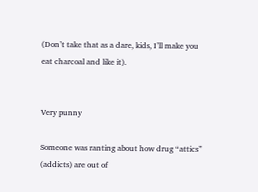(Don’t take that as a dare, kids, I’ll make you eat charcoal and like it).


Very punny

Someone was ranting about how drug “attics” (addicts) are out of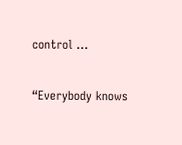control …

“Everybody knows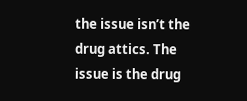the issue isn’t the drug attics. The issue is the drug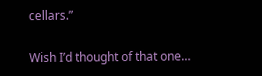cellars.”

Wish I’d thought of that one…